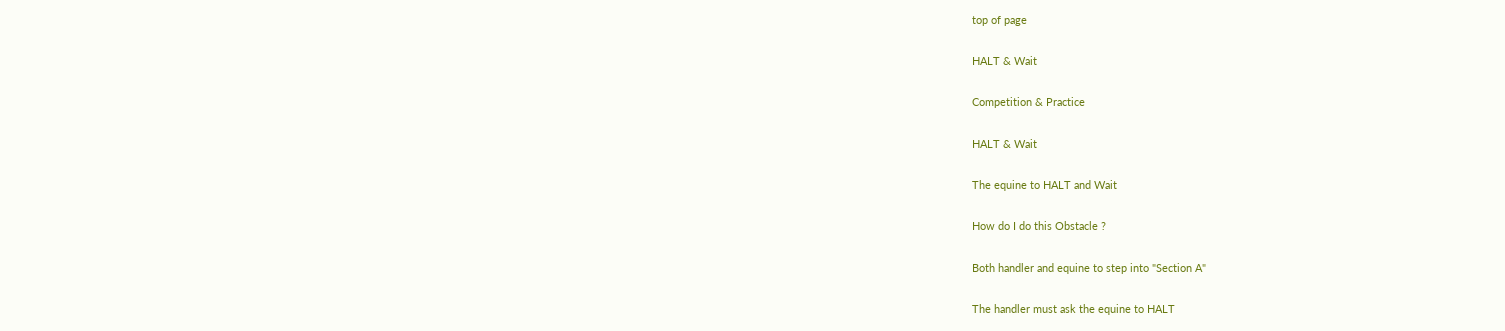top of page

HALT & Wait

Competition & Practice

HALT & Wait

The equine to HALT and Wait

How do I do this Obstacle ?

Both handler and equine to step into "Section A"

The handler must ask the equine to HALT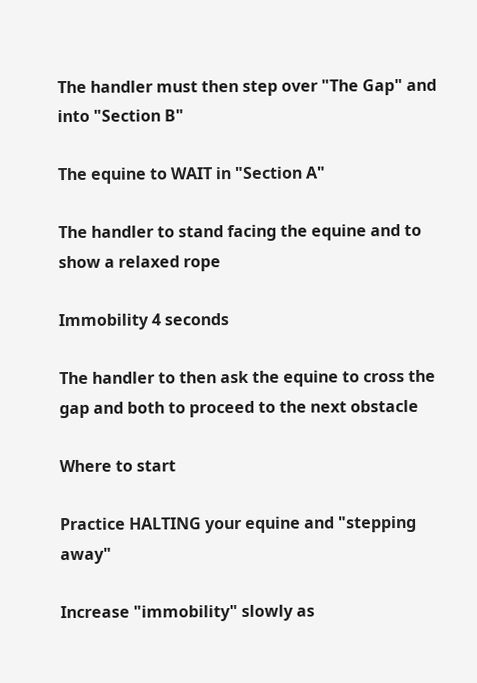The handler must then step over "The Gap" and into "Section B"

The equine to WAIT in "Section A"

The handler to stand facing the equine and to show a relaxed rope

Immobility 4 seconds

The handler to then ask the equine to cross the gap and both to proceed to the next obstacle

Where to start

Practice HALTING your equine and "stepping away"

Increase "immobility" slowly as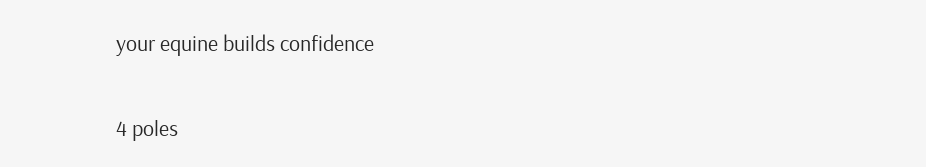your equine builds confidence


4 poles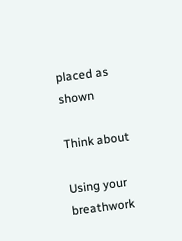placed as shown

Think about

Using your breathwork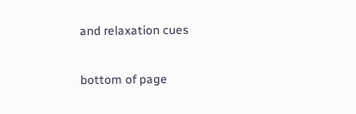and relaxation cues

bottom of page